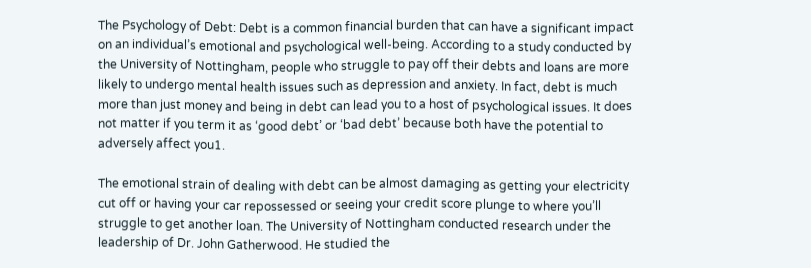The Psychology of Debt: Debt is a common financial burden that can have a significant impact on an individual’s emotional and psychological well-being. According to a study conducted by the University of Nottingham, people who struggle to pay off their debts and loans are more likely to undergo mental health issues such as depression and anxiety. In fact, debt is much more than just money and being in debt can lead you to a host of psychological issues. It does not matter if you term it as ‘good debt’ or ‘bad debt’ because both have the potential to adversely affect you1.

The emotional strain of dealing with debt can be almost damaging as getting your electricity cut off or having your car repossessed or seeing your credit score plunge to where you’ll struggle to get another loan. The University of Nottingham conducted research under the leadership of Dr. John Gatherwood. He studied the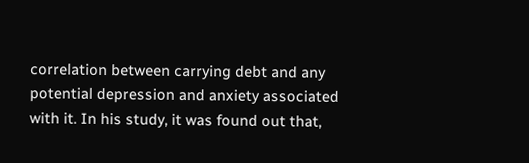correlation between carrying debt and any potential depression and anxiety associated with it. In his study, it was found out that,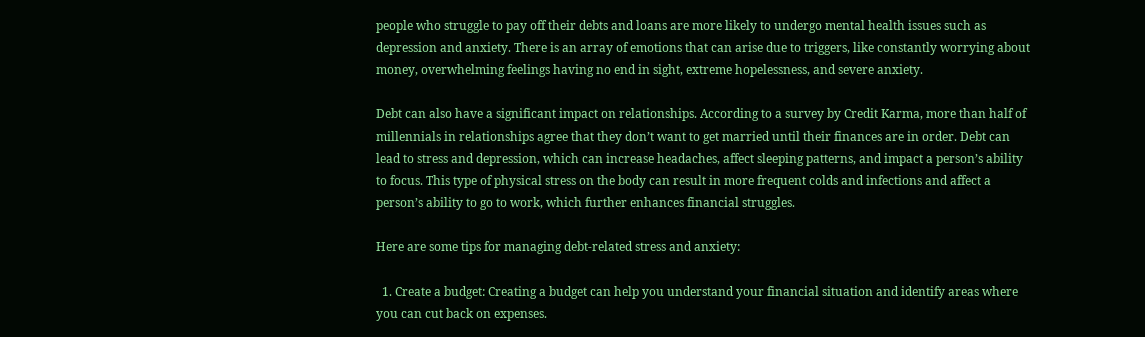people who struggle to pay off their debts and loans are more likely to undergo mental health issues such as depression and anxiety. There is an array of emotions that can arise due to triggers, like constantly worrying about money, overwhelming feelings having no end in sight, extreme hopelessness, and severe anxiety.

Debt can also have a significant impact on relationships. According to a survey by Credit Karma, more than half of millennials in relationships agree that they don’t want to get married until their finances are in order. Debt can lead to stress and depression, which can increase headaches, affect sleeping patterns, and impact a person’s ability to focus. This type of physical stress on the body can result in more frequent colds and infections and affect a person’s ability to go to work, which further enhances financial struggles.

Here are some tips for managing debt-related stress and anxiety:

  1. Create a budget: Creating a budget can help you understand your financial situation and identify areas where you can cut back on expenses.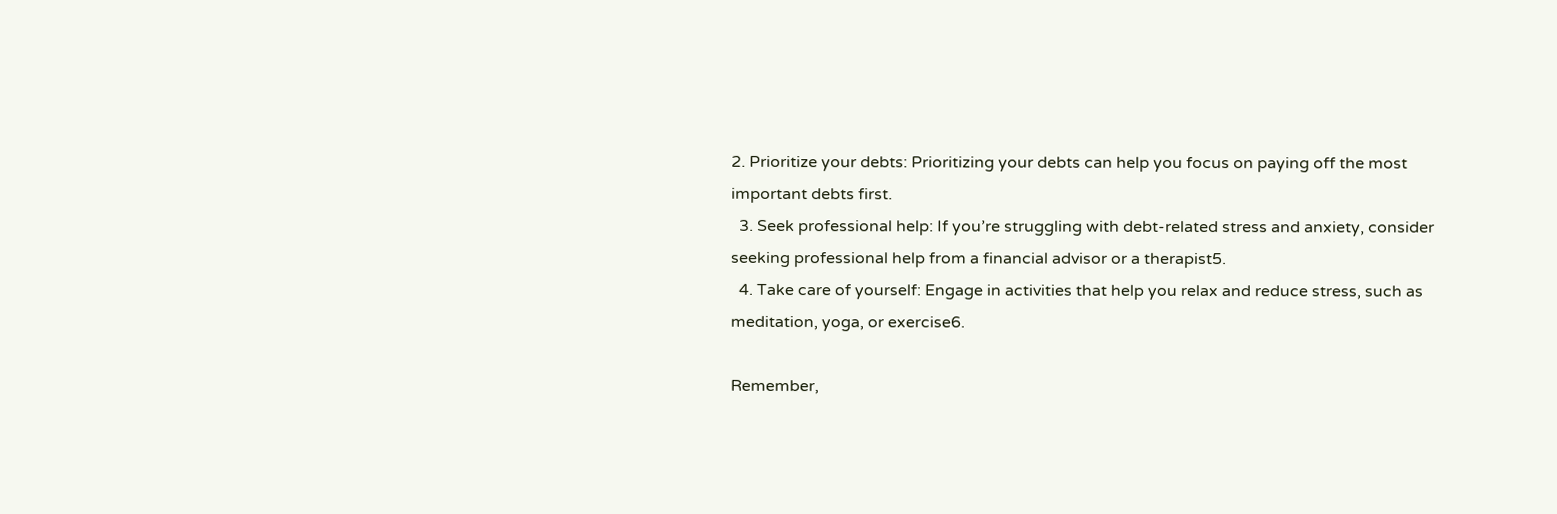2. Prioritize your debts: Prioritizing your debts can help you focus on paying off the most important debts first.
  3. Seek professional help: If you’re struggling with debt-related stress and anxiety, consider seeking professional help from a financial advisor or a therapist5.
  4. Take care of yourself: Engage in activities that help you relax and reduce stress, such as meditation, yoga, or exercise6.

Remember,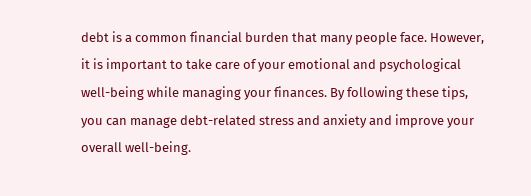debt is a common financial burden that many people face. However, it is important to take care of your emotional and psychological well-being while managing your finances. By following these tips, you can manage debt-related stress and anxiety and improve your overall well-being.